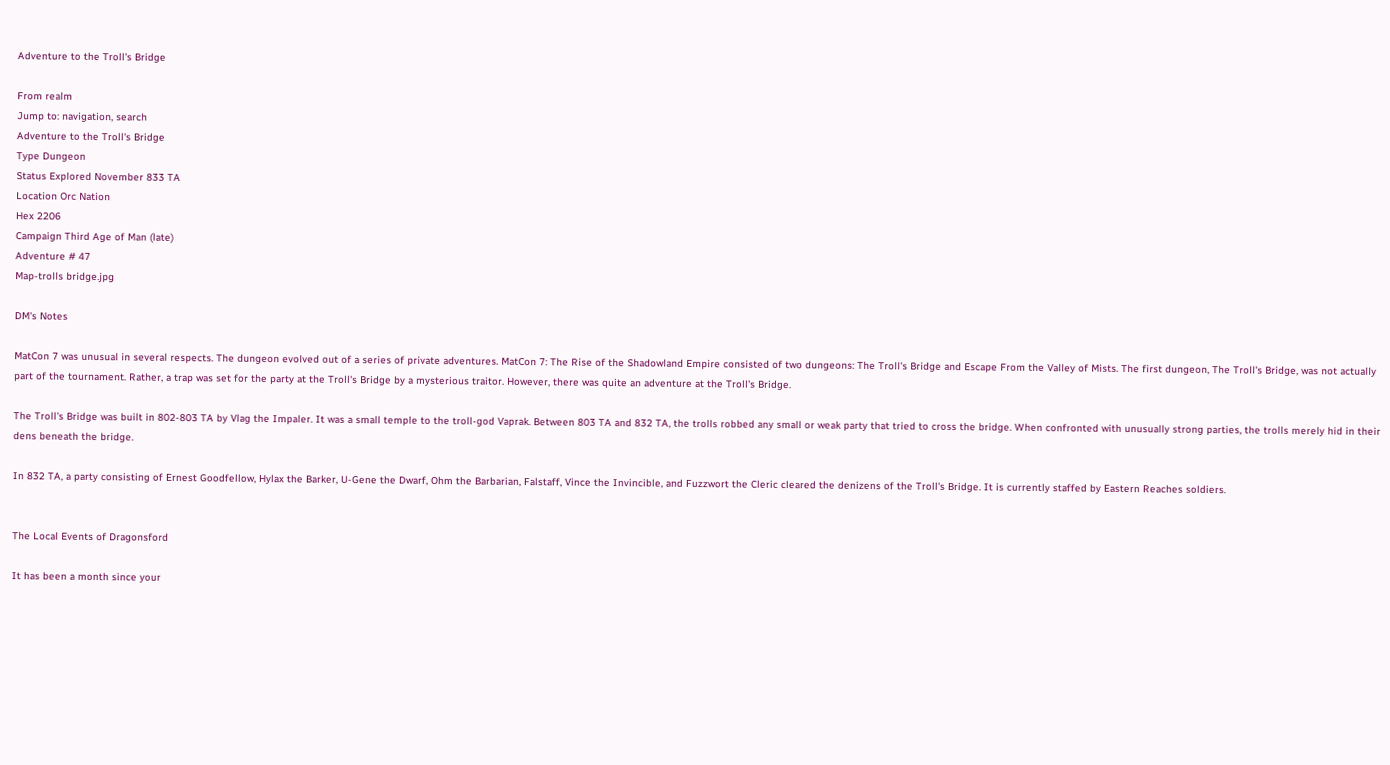Adventure to the Troll's Bridge

From realm
Jump to: navigation, search
Adventure to the Troll's Bridge
Type Dungeon
Status Explored November 833 TA
Location Orc Nation
Hex 2206
Campaign Third Age of Man (late)
Adventure # 47
Map-trolls bridge.jpg

DM's Notes

MatCon 7 was unusual in several respects. The dungeon evolved out of a series of private adventures. MatCon 7: The Rise of the Shadowland Empire consisted of two dungeons: The Troll's Bridge and Escape From the Valley of Mists. The first dungeon, The Troll's Bridge, was not actually part of the tournament. Rather, a trap was set for the party at the Troll's Bridge by a mysterious traitor. However, there was quite an adventure at the Troll's Bridge.

The Troll's Bridge was built in 802-803 TA by Vlag the Impaler. It was a small temple to the troll-god Vaprak. Between 803 TA and 832 TA, the trolls robbed any small or weak party that tried to cross the bridge. When confronted with unusually strong parties, the trolls merely hid in their dens beneath the bridge.

In 832 TA, a party consisting of Ernest Goodfellow, Hylax the Barker, U-Gene the Dwarf, Ohm the Barbarian, Falstaff, Vince the Invincible, and Fuzzwort the Cleric cleared the denizens of the Troll's Bridge. It is currently staffed by Eastern Reaches soldiers.


The Local Events of Dragonsford

It has been a month since your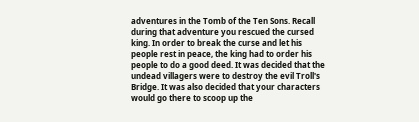adventures in the Tomb of the Ten Sons. Recall during that adventure you rescued the cursed king. In order to break the curse and let his people rest in peace, the king had to order his people to do a good deed. It was decided that the undead villagers were to destroy the evil Troll's Bridge. It was also decided that your characters would go there to scoop up the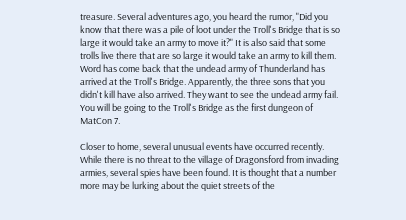treasure. Several adventures ago, you heard the rumor, "Did you know that there was a pile of loot under the Troll's Bridge that is so large it would take an army to move it?" It is also said that some trolls live there that are so large it would take an army to kill them. Word has come back that the undead army of Thunderland has arrived at the Troll's Bridge. Apparently, the three sons that you didn't kill have also arrived. They want to see the undead army fail. You will be going to the Troll's Bridge as the first dungeon of MatCon 7.

Closer to home, several unusual events have occurred recently. While there is no threat to the village of Dragonsford from invading armies, several spies have been found. It is thought that a number more may be lurking about the quiet streets of the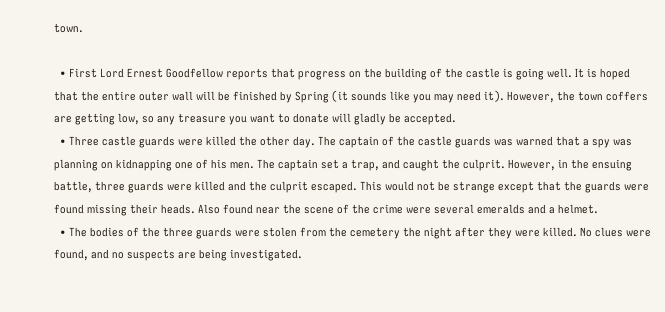town.

  • First Lord Ernest Goodfellow reports that progress on the building of the castle is going well. It is hoped that the entire outer wall will be finished by Spring (it sounds like you may need it). However, the town coffers are getting low, so any treasure you want to donate will gladly be accepted.
  • Three castle guards were killed the other day. The captain of the castle guards was warned that a spy was planning on kidnapping one of his men. The captain set a trap, and caught the culprit. However, in the ensuing battle, three guards were killed and the culprit escaped. This would not be strange except that the guards were found missing their heads. Also found near the scene of the crime were several emeralds and a helmet.
  • The bodies of the three guards were stolen from the cemetery the night after they were killed. No clues were found, and no suspects are being investigated.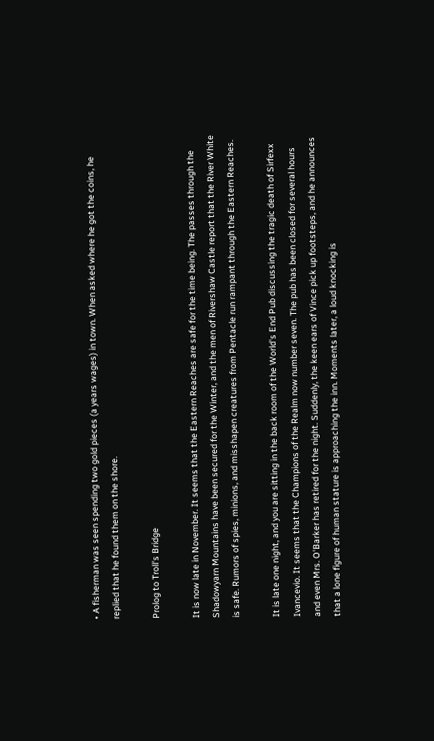• A fisherman was seen spending two gold pieces (a years wages) in town. When asked where he got the coins, he replied that he found them on the shore.

Prolog to Troll's Bridge

It is now late in November. It seems that the Eastern Reaches are safe for the time being. The passes through the Shadowyarn Mountains have been secured for the Winter, and the men of Rivershaw Castle report that the River White is safe. Rumors of spies, minions, and misshapen creatures from Pentacle run rampant through the Eastern Reaches.

It is late one night, and you are sitting in the back room of the World's End Pub discussing the tragic death of Sirfexx Ivancevio. It seems that the Champions of the Realm now number seven. The pub has been closed for several hours and even Mrs. O'Barker has retired for the night. Suddenly, the keen ears of Vince pick up footsteps, and he announces that a lone figure of human stature is approaching the inn. Moments later, a loud knocking is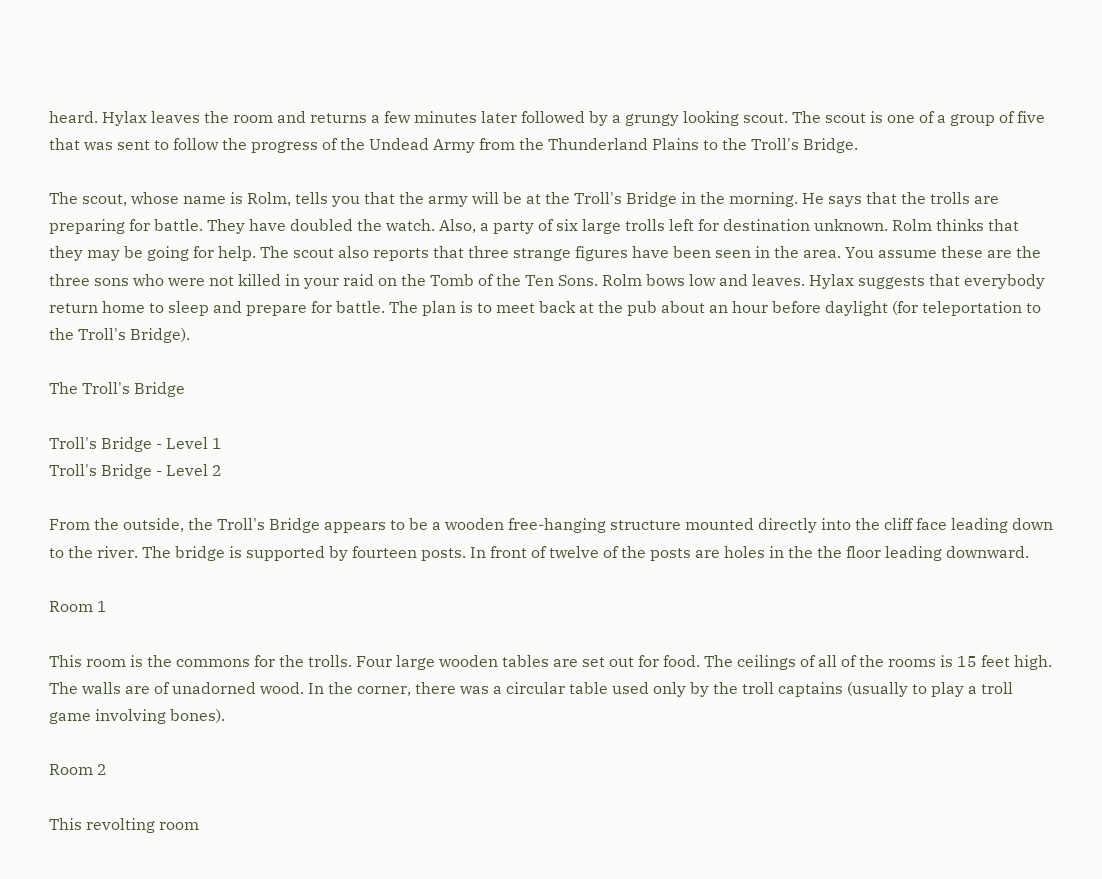heard. Hylax leaves the room and returns a few minutes later followed by a grungy looking scout. The scout is one of a group of five that was sent to follow the progress of the Undead Army from the Thunderland Plains to the Troll's Bridge.

The scout, whose name is Rolm, tells you that the army will be at the Troll's Bridge in the morning. He says that the trolls are preparing for battle. They have doubled the watch. Also, a party of six large trolls left for destination unknown. Rolm thinks that they may be going for help. The scout also reports that three strange figures have been seen in the area. You assume these are the three sons who were not killed in your raid on the Tomb of the Ten Sons. Rolm bows low and leaves. Hylax suggests that everybody return home to sleep and prepare for battle. The plan is to meet back at the pub about an hour before daylight (for teleportation to the Troll's Bridge).

The Troll's Bridge

Troll's Bridge - Level 1
Troll's Bridge - Level 2

From the outside, the Troll's Bridge appears to be a wooden free-hanging structure mounted directly into the cliff face leading down to the river. The bridge is supported by fourteen posts. In front of twelve of the posts are holes in the the floor leading downward.

Room 1

This room is the commons for the trolls. Four large wooden tables are set out for food. The ceilings of all of the rooms is 15 feet high. The walls are of unadorned wood. In the corner, there was a circular table used only by the troll captains (usually to play a troll game involving bones).

Room 2

This revolting room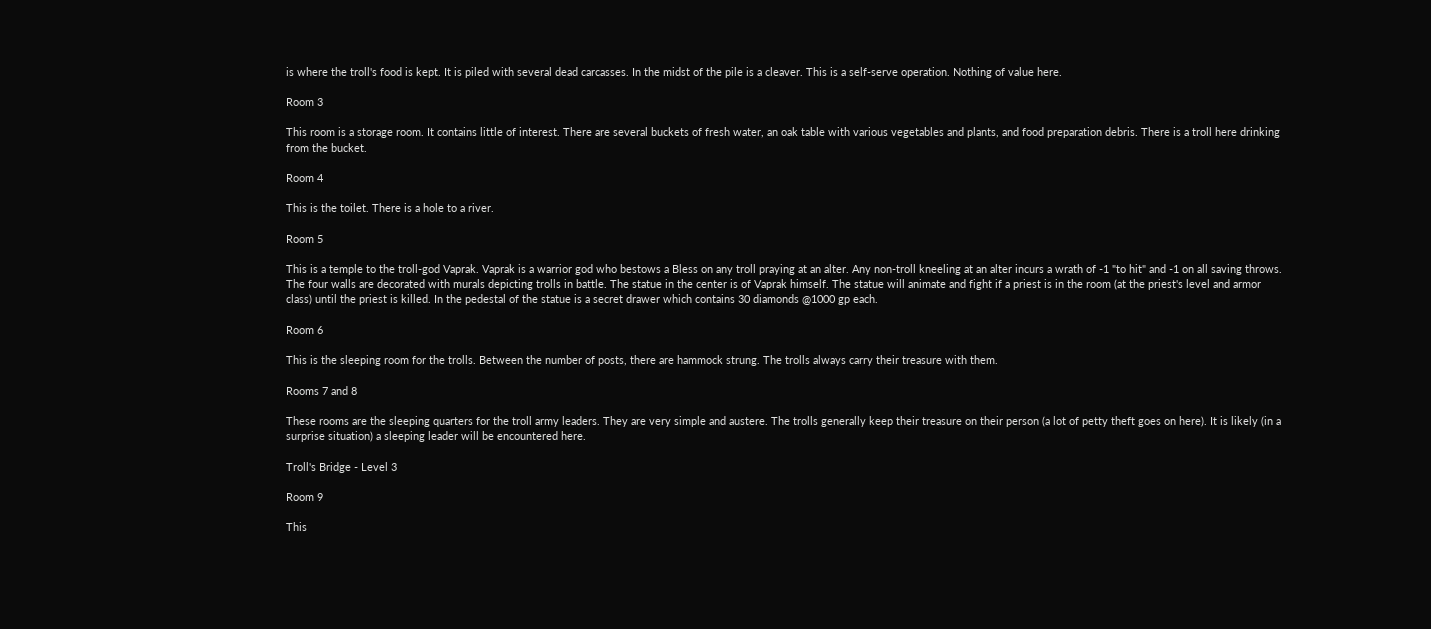is where the troll's food is kept. It is piled with several dead carcasses. In the midst of the pile is a cleaver. This is a self-serve operation. Nothing of value here.

Room 3

This room is a storage room. It contains little of interest. There are several buckets of fresh water, an oak table with various vegetables and plants, and food preparation debris. There is a troll here drinking from the bucket.

Room 4

This is the toilet. There is a hole to a river.

Room 5

This is a temple to the troll-god Vaprak. Vaprak is a warrior god who bestows a Bless on any troll praying at an alter. Any non-troll kneeling at an alter incurs a wrath of -1 "to hit" and -1 on all saving throws. The four walls are decorated with murals depicting trolls in battle. The statue in the center is of Vaprak himself. The statue will animate and fight if a priest is in the room (at the priest's level and armor class) until the priest is killed. In the pedestal of the statue is a secret drawer which contains 30 diamonds @1000 gp each.

Room 6

This is the sleeping room for the trolls. Between the number of posts, there are hammock strung. The trolls always carry their treasure with them.

Rooms 7 and 8

These rooms are the sleeping quarters for the troll army leaders. They are very simple and austere. The trolls generally keep their treasure on their person (a lot of petty theft goes on here). It is likely (in a surprise situation) a sleeping leader will be encountered here.

Troll's Bridge - Level 3

Room 9

This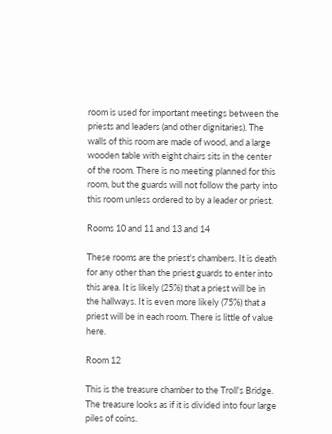room is used for important meetings between the priests and leaders (and other dignitaries). The walls of this room are made of wood, and a large wooden table with eight chairs sits in the center of the room. There is no meeting planned for this room, but the guards will not follow the party into this room unless ordered to by a leader or priest.

Rooms 10 and 11 and 13 and 14

These rooms are the priest's chambers. It is death for any other than the priest guards to enter into this area. It is likely (25%) that a priest will be in the hallways. It is even more likely (75%) that a priest will be in each room. There is little of value here.

Room 12

This is the treasure chamber to the Troll's Bridge. The treasure looks as if it is divided into four large piles of coins.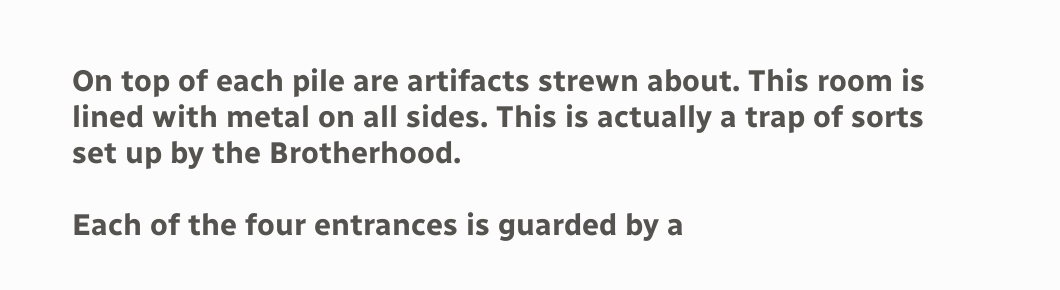On top of each pile are artifacts strewn about. This room is lined with metal on all sides. This is actually a trap of sorts set up by the Brotherhood.

Each of the four entrances is guarded by a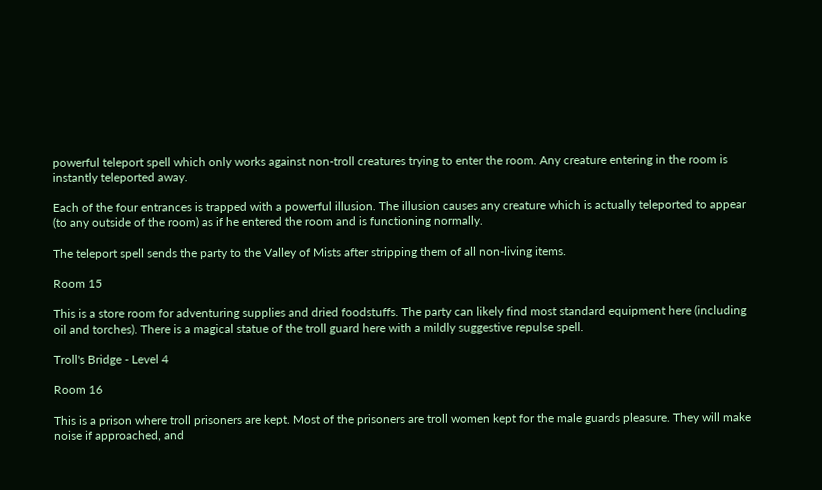powerful teleport spell which only works against non-troll creatures trying to enter the room. Any creature entering in the room is instantly teleported away.

Each of the four entrances is trapped with a powerful illusion. The illusion causes any creature which is actually teleported to appear (to any outside of the room) as if he entered the room and is functioning normally.

The teleport spell sends the party to the Valley of Mists after stripping them of all non-living items.

Room 15

This is a store room for adventuring supplies and dried foodstuffs. The party can likely find most standard equipment here (including oil and torches). There is a magical statue of the troll guard here with a mildly suggestive repulse spell.

Troll's Bridge - Level 4

Room 16

This is a prison where troll prisoners are kept. Most of the prisoners are troll women kept for the male guards pleasure. They will make noise if approached, and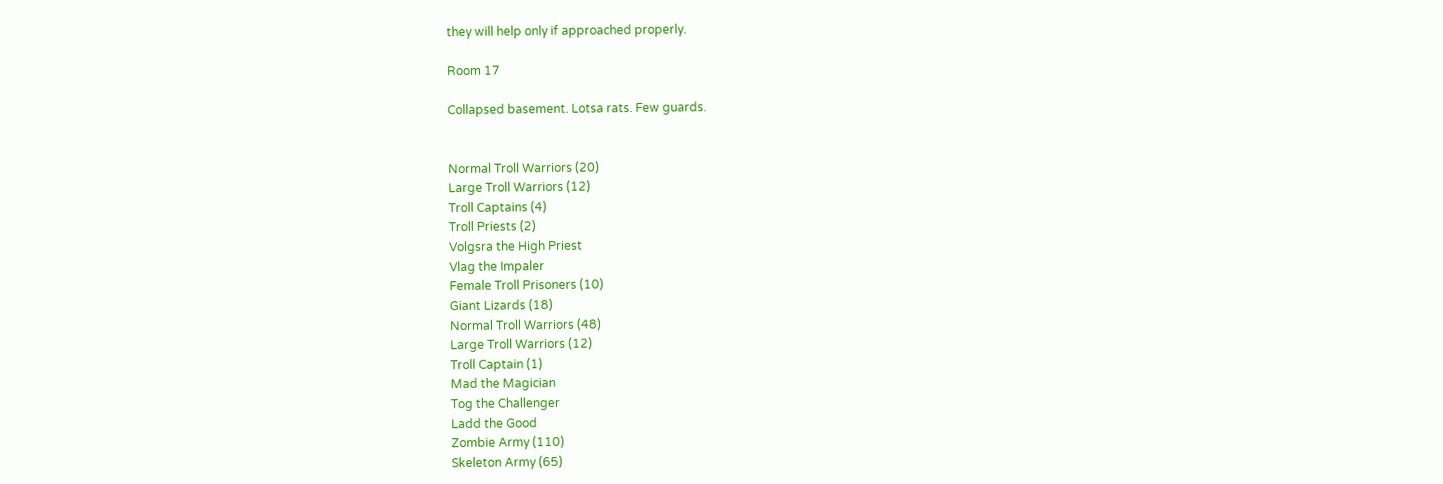they will help only if approached properly.

Room 17

Collapsed basement. Lotsa rats. Few guards.


Normal Troll Warriors (20)
Large Troll Warriors (12)
Troll Captains (4)
Troll Priests (2)
Volgsra the High Priest
Vlag the Impaler
Female Troll Prisoners (10)
Giant Lizards (18)
Normal Troll Warriors (48)
Large Troll Warriors (12)
Troll Captain (1)
Mad the Magician
Tog the Challenger
Ladd the Good
Zombie Army (110)
Skeleton Army (65)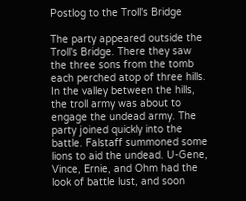Postlog to the Troll's Bridge

The party appeared outside the Troll's Bridge. There they saw the three sons from the tomb each perched atop of three hills. In the valley between the hills, the troll army was about to engage the undead army. The party joined quickly into the battle. Falstaff summoned some lions to aid the undead. U-Gene, Vince, Ernie, and Ohm had the look of battle lust, and soon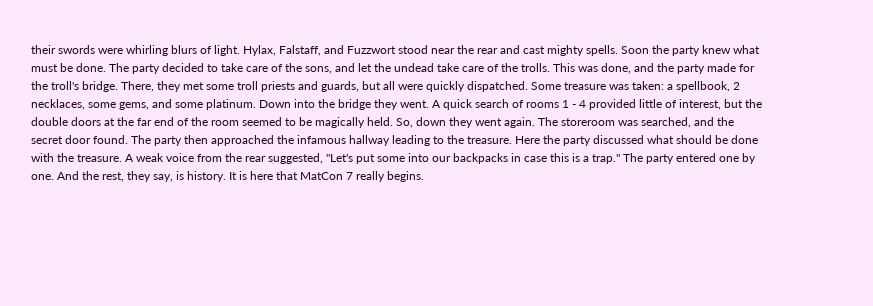their swords were whirling blurs of light. Hylax, Falstaff, and Fuzzwort stood near the rear and cast mighty spells. Soon the party knew what must be done. The party decided to take care of the sons, and let the undead take care of the trolls. This was done, and the party made for the troll's bridge. There, they met some troll priests and guards, but all were quickly dispatched. Some treasure was taken: a spellbook, 2 necklaces, some gems, and some platinum. Down into the bridge they went. A quick search of rooms 1 - 4 provided little of interest, but the double doors at the far end of the room seemed to be magically held. So, down they went again. The storeroom was searched, and the secret door found. The party then approached the infamous hallway leading to the treasure. Here the party discussed what should be done with the treasure. A weak voice from the rear suggested, "Let's put some into our backpacks in case this is a trap." The party entered one by one. And the rest, they say, is history. It is here that MatCon 7 really begins.